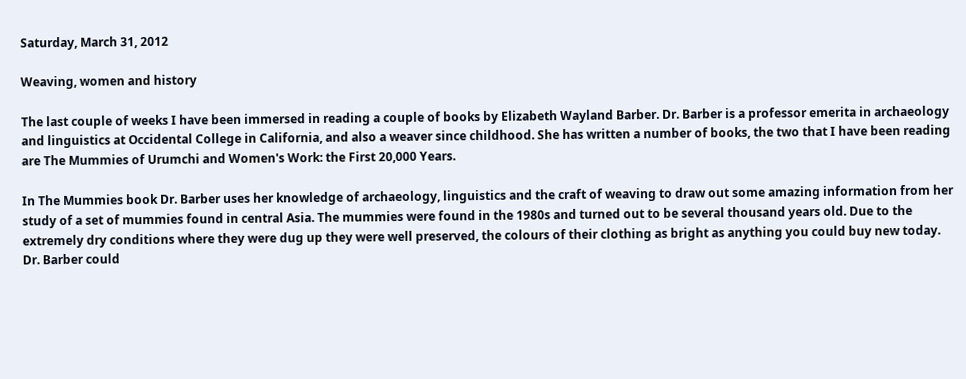Saturday, March 31, 2012

Weaving, women and history

The last couple of weeks I have been immersed in reading a couple of books by Elizabeth Wayland Barber. Dr. Barber is a professor emerita in archaeology and linguistics at Occidental College in California, and also a weaver since childhood. She has written a number of books, the two that I have been reading are The Mummies of Urumchi and Women's Work: the First 20,000 Years.

In The Mummies book Dr. Barber uses her knowledge of archaeology, linguistics and the craft of weaving to draw out some amazing information from her study of a set of mummies found in central Asia. The mummies were found in the 1980s and turned out to be several thousand years old. Due to the extremely dry conditions where they were dug up they were well preserved, the colours of their clothing as bright as anything you could buy new today. Dr. Barber could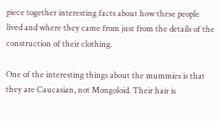piece together interesting facts about how these people lived and where they came from just from the details of the construction of their clothing.

One of the interesting things about the mummies is that they are Caucasian, not Mongoloid. Their hair is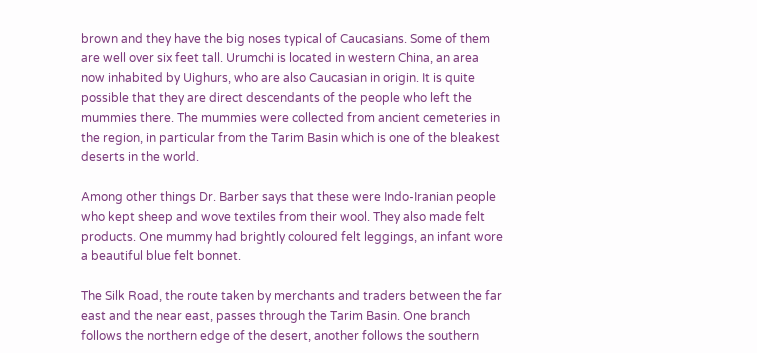brown and they have the big noses typical of Caucasians. Some of them are well over six feet tall. Urumchi is located in western China, an area now inhabited by Uighurs, who are also Caucasian in origin. It is quite possible that they are direct descendants of the people who left the mummies there. The mummies were collected from ancient cemeteries in the region, in particular from the Tarim Basin which is one of the bleakest deserts in the world.

Among other things Dr. Barber says that these were Indo-Iranian people who kept sheep and wove textiles from their wool. They also made felt products. One mummy had brightly coloured felt leggings, an infant wore a beautiful blue felt bonnet.

The Silk Road, the route taken by merchants and traders between the far east and the near east, passes through the Tarim Basin. One branch follows the northern edge of the desert, another follows the southern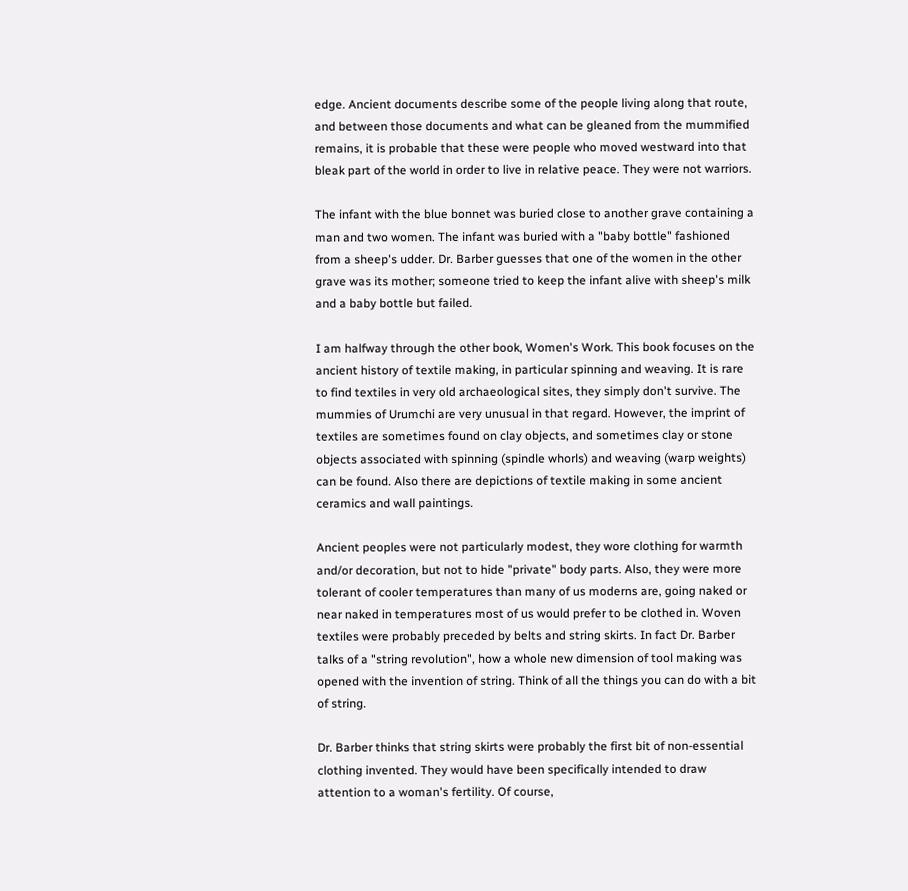edge. Ancient documents describe some of the people living along that route, and between those documents and what can be gleaned from the mummified remains, it is probable that these were people who moved westward into that bleak part of the world in order to live in relative peace. They were not warriors.

The infant with the blue bonnet was buried close to another grave containing a man and two women. The infant was buried with a "baby bottle" fashioned from a sheep's udder. Dr. Barber guesses that one of the women in the other grave was its mother; someone tried to keep the infant alive with sheep's milk and a baby bottle but failed.

I am halfway through the other book, Women's Work. This book focuses on the ancient history of textile making, in particular spinning and weaving. It is rare to find textiles in very old archaeological sites, they simply don't survive. The mummies of Urumchi are very unusual in that regard. However, the imprint of textiles are sometimes found on clay objects, and sometimes clay or stone objects associated with spinning (spindle whorls) and weaving (warp weights) can be found. Also there are depictions of textile making in some ancient ceramics and wall paintings.

Ancient peoples were not particularly modest, they wore clothing for warmth and/or decoration, but not to hide "private" body parts. Also, they were more tolerant of cooler temperatures than many of us moderns are, going naked or near naked in temperatures most of us would prefer to be clothed in. Woven textiles were probably preceded by belts and string skirts. In fact Dr. Barber talks of a "string revolution", how a whole new dimension of tool making was opened with the invention of string. Think of all the things you can do with a bit of string.

Dr. Barber thinks that string skirts were probably the first bit of non-essential clothing invented. They would have been specifically intended to draw attention to a woman's fertility. Of course,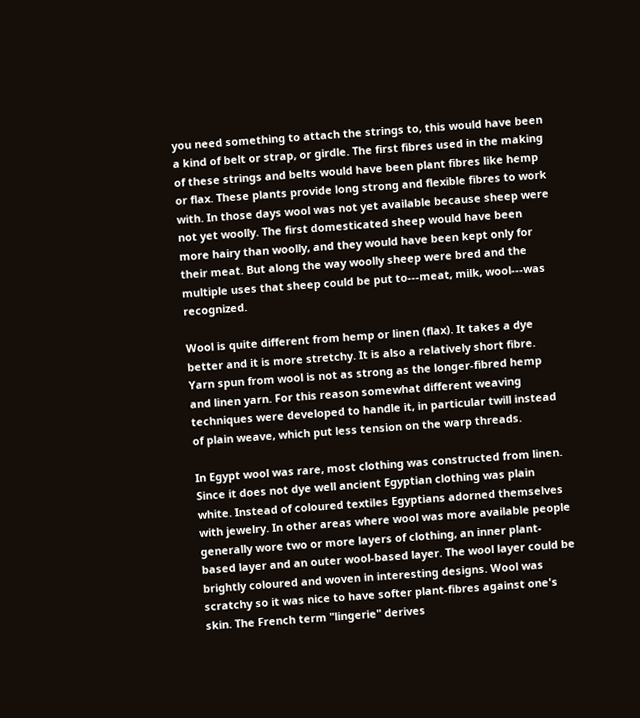you need something to attach the strings to, this would have been a kind of belt or strap, or girdle. The first fibres used in the making of these strings and belts would have been plant fibres like hemp or flax. These plants provide long strong and flexible fibres to work with. In those days wool was not yet available because sheep were not yet woolly. The first domesticated sheep would have been more hairy than woolly, and they would have been kept only for their meat. But along the way woolly sheep were bred and the multiple uses that sheep could be put to---meat, milk, wool---was recognized.

Wool is quite different from hemp or linen (flax). It takes a dye better and it is more stretchy. It is also a relatively short fibre. Yarn spun from wool is not as strong as the longer-fibred hemp and linen yarn. For this reason somewhat different weaving techniques were developed to handle it, in particular twill instead of plain weave, which put less tension on the warp threads.

In Egypt wool was rare, most clothing was constructed from linen. Since it does not dye well ancient Egyptian clothing was plain white. Instead of coloured textiles Egyptians adorned themselves with jewelry. In other areas where wool was more available people generally wore two or more layers of clothing, an inner plant-based layer and an outer wool-based layer. The wool layer could be brightly coloured and woven in interesting designs. Wool was scratchy so it was nice to have softer plant-fibres against one's skin. The French term "lingerie" derives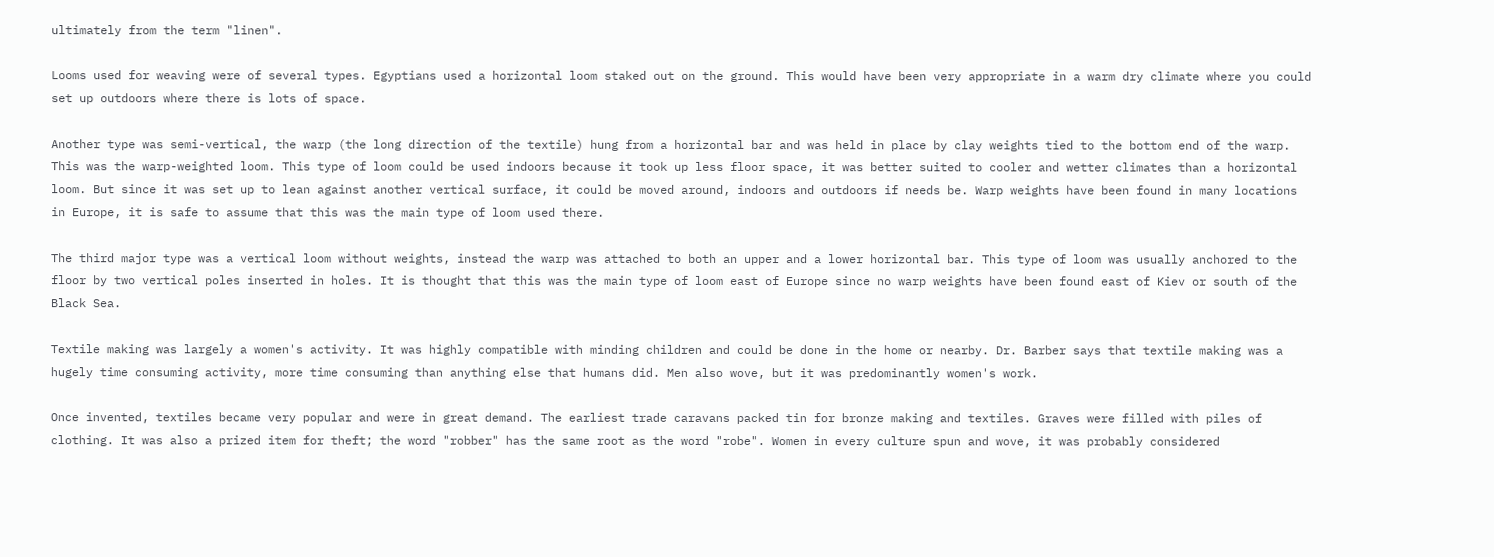ultimately from the term "linen".

Looms used for weaving were of several types. Egyptians used a horizontal loom staked out on the ground. This would have been very appropriate in a warm dry climate where you could set up outdoors where there is lots of space.

Another type was semi-vertical, the warp (the long direction of the textile) hung from a horizontal bar and was held in place by clay weights tied to the bottom end of the warp. This was the warp-weighted loom. This type of loom could be used indoors because it took up less floor space, it was better suited to cooler and wetter climates than a horizontal loom. But since it was set up to lean against another vertical surface, it could be moved around, indoors and outdoors if needs be. Warp weights have been found in many locations in Europe, it is safe to assume that this was the main type of loom used there.

The third major type was a vertical loom without weights, instead the warp was attached to both an upper and a lower horizontal bar. This type of loom was usually anchored to the floor by two vertical poles inserted in holes. It is thought that this was the main type of loom east of Europe since no warp weights have been found east of Kiev or south of the Black Sea.

Textile making was largely a women's activity. It was highly compatible with minding children and could be done in the home or nearby. Dr. Barber says that textile making was a hugely time consuming activity, more time consuming than anything else that humans did. Men also wove, but it was predominantly women's work.

Once invented, textiles became very popular and were in great demand. The earliest trade caravans packed tin for bronze making and textiles. Graves were filled with piles of clothing. It was also a prized item for theft; the word "robber" has the same root as the word "robe". Women in every culture spun and wove, it was probably considered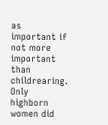as important if not more important than childrearing. Only highborn women did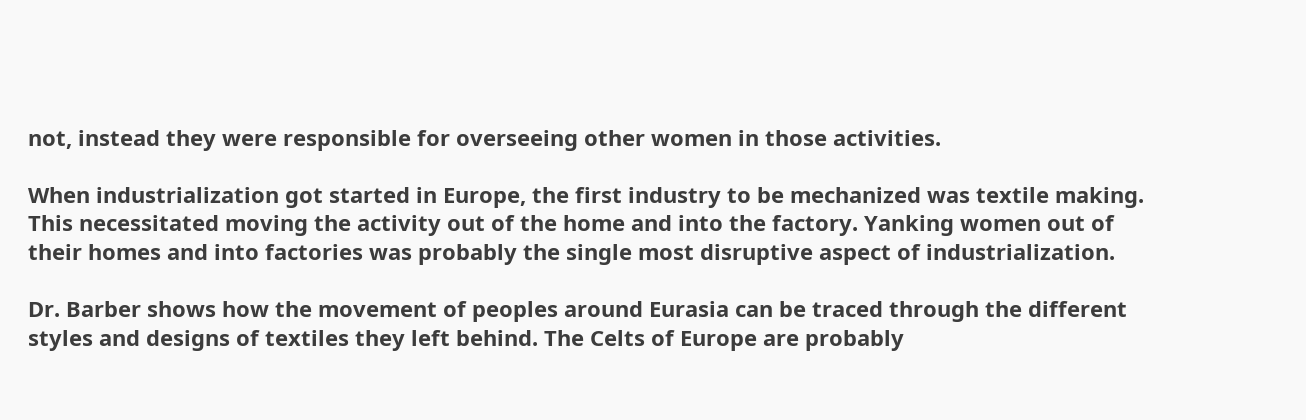not, instead they were responsible for overseeing other women in those activities.

When industrialization got started in Europe, the first industry to be mechanized was textile making. This necessitated moving the activity out of the home and into the factory. Yanking women out of their homes and into factories was probably the single most disruptive aspect of industrialization.

Dr. Barber shows how the movement of peoples around Eurasia can be traced through the different styles and designs of textiles they left behind. The Celts of Europe are probably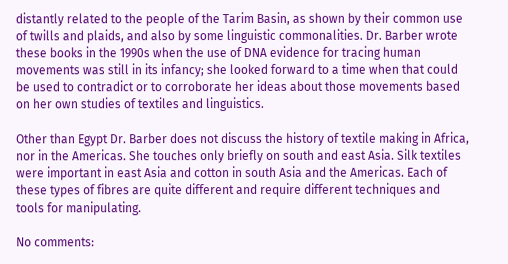distantly related to the people of the Tarim Basin, as shown by their common use of twills and plaids, and also by some linguistic commonalities. Dr. Barber wrote these books in the 1990s when the use of DNA evidence for tracing human movements was still in its infancy; she looked forward to a time when that could be used to contradict or to corroborate her ideas about those movements based on her own studies of textiles and linguistics.

Other than Egypt Dr. Barber does not discuss the history of textile making in Africa, nor in the Americas. She touches only briefly on south and east Asia. Silk textiles were important in east Asia and cotton in south Asia and the Americas. Each of these types of fibres are quite different and require different techniques and tools for manipulating.

No comments: